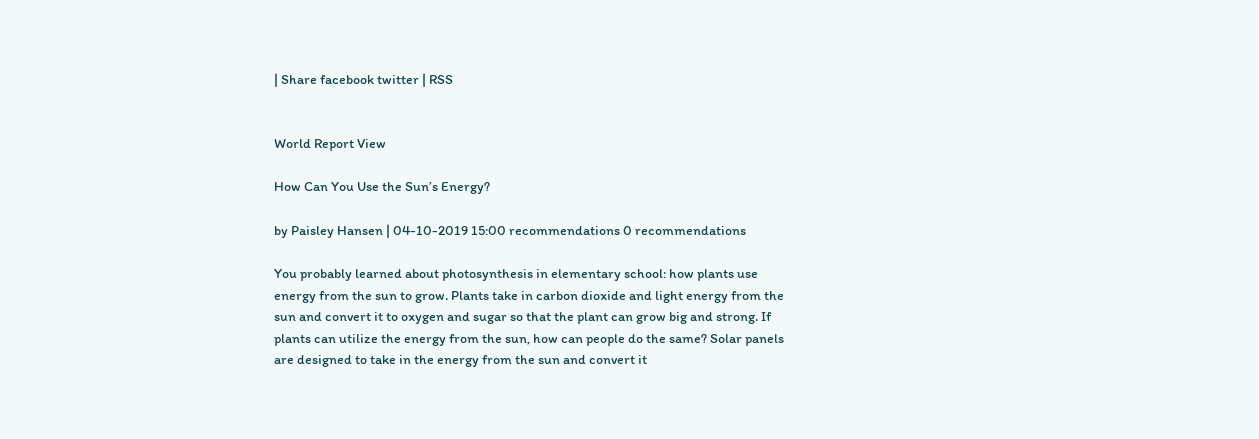| Share facebook twitter | RSS


World Report View

How Can You Use the Sun’s Energy?

by Paisley Hansen | 04-10-2019 15:00 recommendations 0 recommendations

You probably learned about photosynthesis in elementary school: how plants use energy from the sun to grow. Plants take in carbon dioxide and light energy from the sun and convert it to oxygen and sugar so that the plant can grow big and strong. If plants can utilize the energy from the sun, how can people do the same? Solar panels are designed to take in the energy from the sun and convert it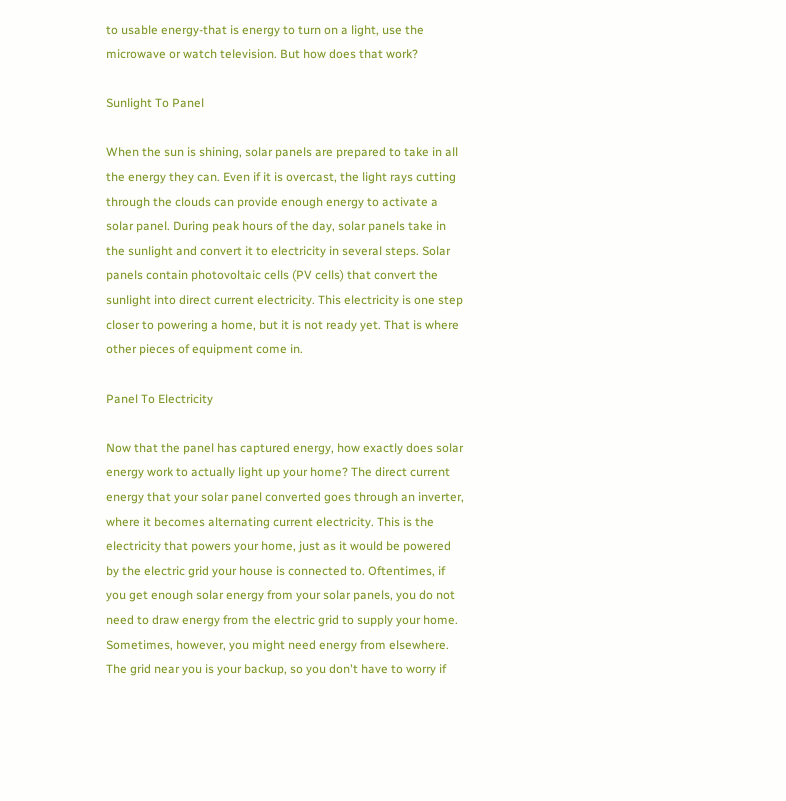to usable energy-that is energy to turn on a light, use the microwave or watch television. But how does that work?

Sunlight To Panel

When the sun is shining, solar panels are prepared to take in all the energy they can. Even if it is overcast, the light rays cutting through the clouds can provide enough energy to activate a solar panel. During peak hours of the day, solar panels take in the sunlight and convert it to electricity in several steps. Solar panels contain photovoltaic cells (PV cells) that convert the sunlight into direct current electricity. This electricity is one step closer to powering a home, but it is not ready yet. That is where other pieces of equipment come in.

Panel To Electricity

Now that the panel has captured energy, how exactly does solar energy work to actually light up your home? The direct current energy that your solar panel converted goes through an inverter, where it becomes alternating current electricity. This is the electricity that powers your home, just as it would be powered by the electric grid your house is connected to. Oftentimes, if you get enough solar energy from your solar panels, you do not need to draw energy from the electric grid to supply your home. Sometimes, however, you might need energy from elsewhere. The grid near you is your backup, so you don't have to worry if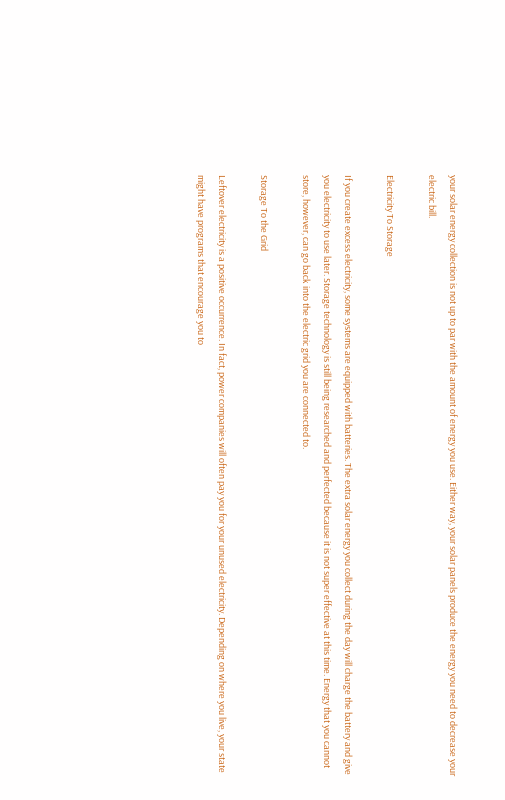your solar energy collection is not up to par with the amount of energy you use. Either way, your solar panels produce the energy you need to decrease your electric bill.

Electricity To Storage

If you create excess electricity, some systems are equipped with batteries. The extra solar energy you collect during the day will charge the battery and give you electricity to use later. Storage technology is still being researched and perfected because it is not super effective at this time. Energy that you cannot store, however, can go back into the electric grid you are connected to.

Storage To the Grid

Leftover electricity is a positive occurrence. In fact, power companies will often pay you for your unused electricity. Depending on where you live, your state might have programs that encourage you to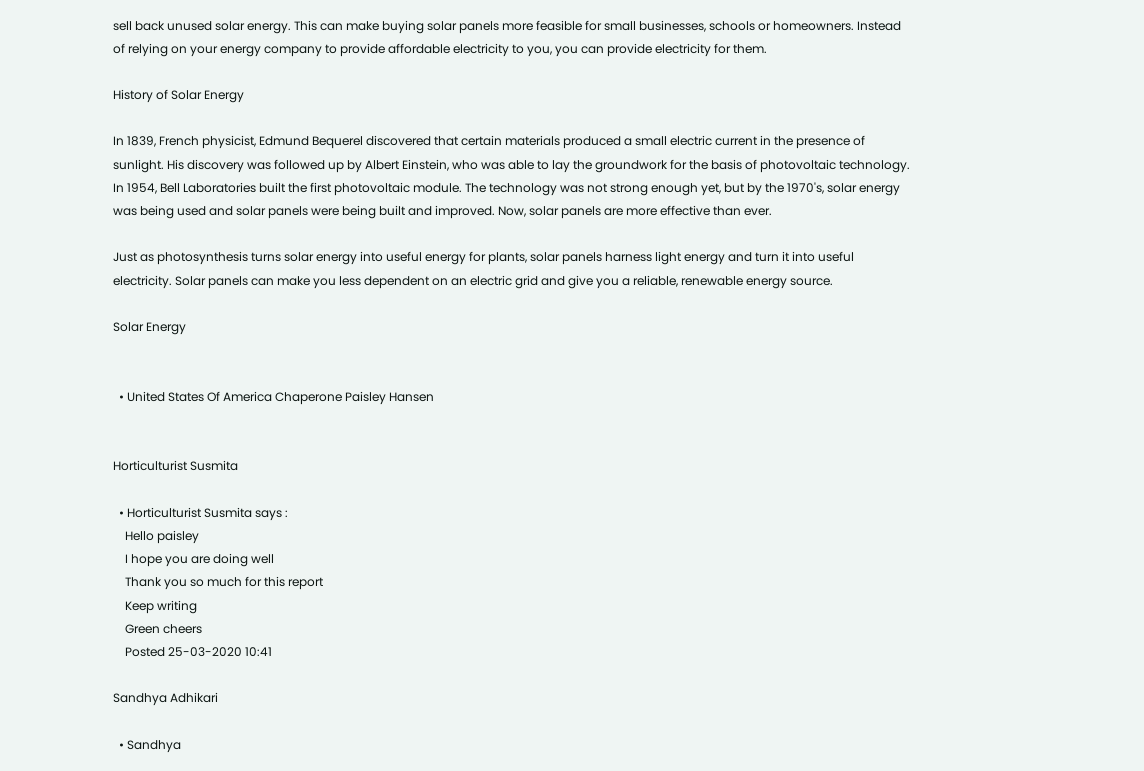sell back unused solar energy. This can make buying solar panels more feasible for small businesses, schools or homeowners. Instead of relying on your energy company to provide affordable electricity to you, you can provide electricity for them.

History of Solar Energy

In 1839, French physicist, Edmund Bequerel discovered that certain materials produced a small electric current in the presence of sunlight. His discovery was followed up by Albert Einstein, who was able to lay the groundwork for the basis of photovoltaic technology. In 1954, Bell Laboratories built the first photovoltaic module. The technology was not strong enough yet, but by the 1970's, solar energy was being used and solar panels were being built and improved. Now, solar panels are more effective than ever.

Just as photosynthesis turns solar energy into useful energy for plants, solar panels harness light energy and turn it into useful electricity. Solar panels can make you less dependent on an electric grid and give you a reliable, renewable energy source.

Solar Energy


  • United States Of America Chaperone Paisley Hansen


Horticulturist Susmita

  • Horticulturist Susmita says :
    Hello paisley
    I hope you are doing well
    Thank you so much for this report
    Keep writing
    Green cheers
    Posted 25-03-2020 10:41

Sandhya Adhikari

  • Sandhya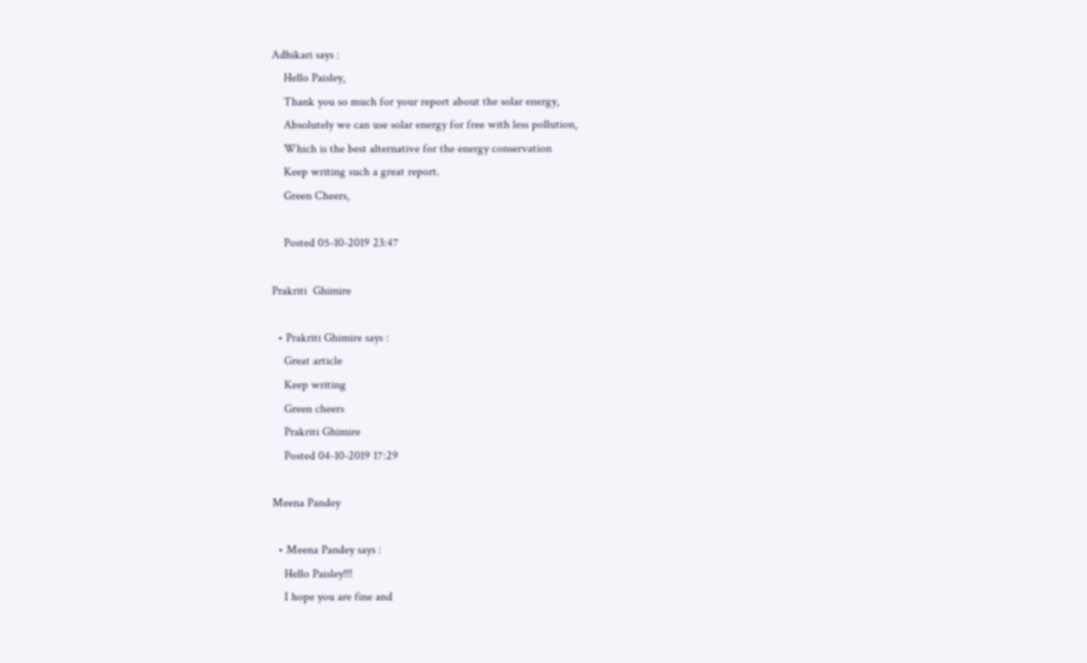Adhikari says :
    Hello Paisley,
    Thank you so much for your report about the solar energy,
    Absolutely we can use solar energy for free with less pollution,
    Which is the best alternative for the energy conservation
    Keep writing such a great report.
    Green Cheers,

    Posted 05-10-2019 23:47

Prakriti  Ghimire

  • Prakriti Ghimire says :
    Great article
    Keep writing
    Green cheers
    Prakriti Ghimire
    Posted 04-10-2019 17:29

Meena Pandey

  • Meena Pandey says :
    Hello Paisley!!!
    I hope you are fine and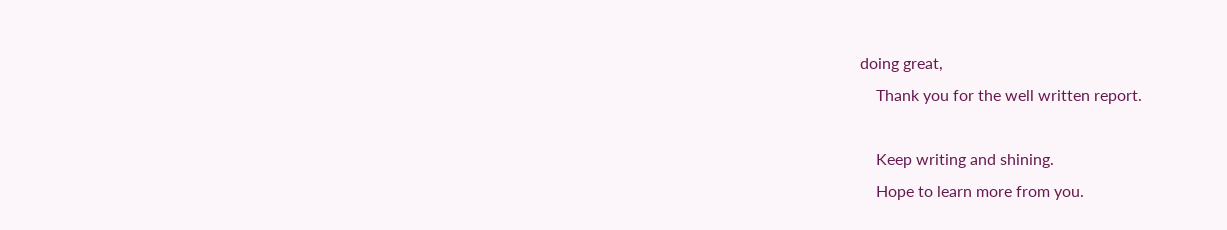doing great,
    Thank you for the well written report.

    Keep writing and shining.
    Hope to learn more from you.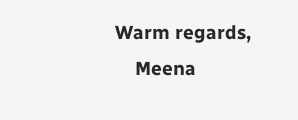Warm regards,
    Meena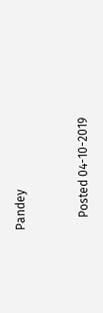Pandey


    Posted 04-10-2019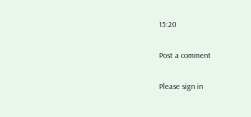15:20

Post a comment

Please sign in